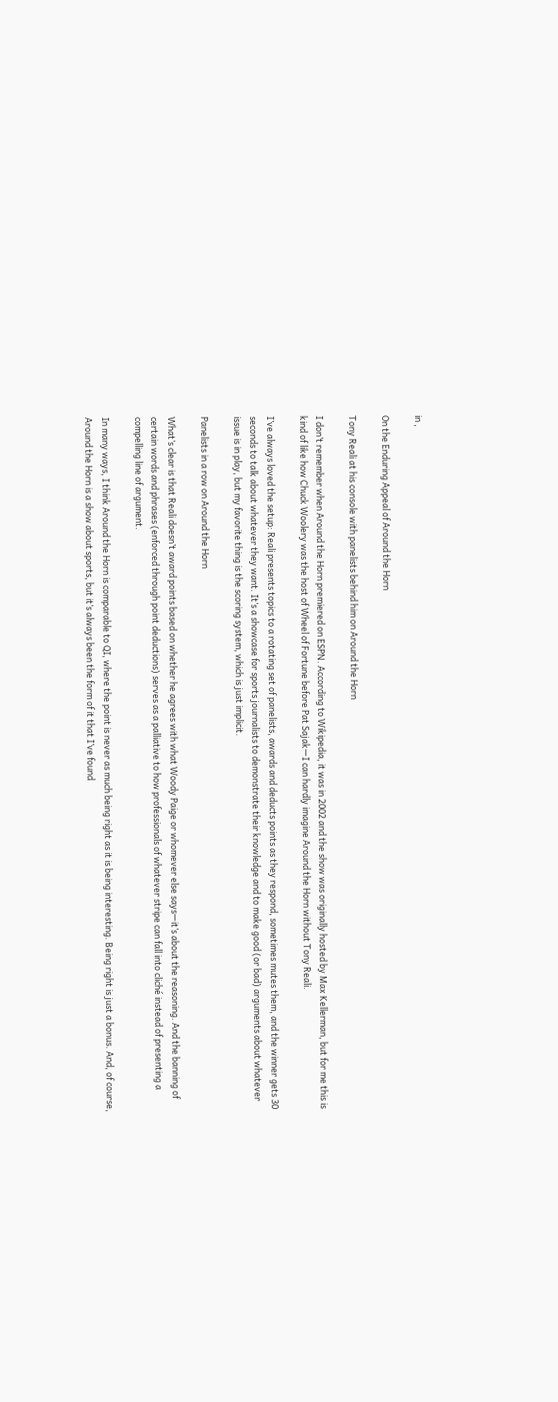in ,

On the Enduring Appeal of Around the Horn

Tony Reali at his console with panelists behind him on Around the Horn

I don’t remember when Around the Horn premiered on ESPN. According to Wikipedia, it was in 2002 and the show was originally hosted by Max Kellerman, but for me this is kind of like how Chuck Woolery was the host of Wheel of Fortune before Pat Sajak—I can hardly imagine Around the Horn without Tony Reali.

I’ve always loved the setup: Reali presents topics to a rotating set of panelists, awards and deducts points as they respond, sometimes mutes them, and the winner gets 30 seconds to talk about whatever they want. It’s a showcase for sports journalists to demonstrate their knowledge and to make good (or bad) arguments about whatever issue is in play, but my favorite thing is the scoring system, which is just implicit.

Panelists in a row on Around the Horn

What’s clear is that Reali doesn’t award points based on whether he agrees with what Woody Paige or whomever else says—it’s about the reasoning. And the banning of certain words and phrases (enforced through point deductions) serves as a palliative to how professionals of whatever stripe can fall into cliché instead of presenting a compelling line of argument.

In many ways, I think Around the Horn is comparable to QI, where the point is never as much being right as it is being interesting. Being right is just a bonus. And, of course, Around the Horn is a show about sports, but it’s always been the form of it that I’ve found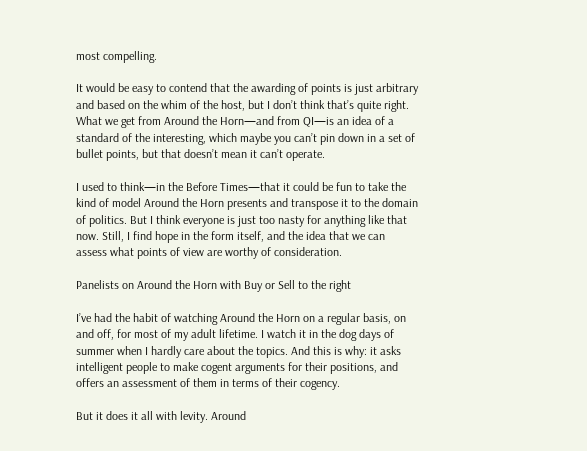most compelling.

It would be easy to contend that the awarding of points is just arbitrary and based on the whim of the host, but I don’t think that’s quite right. What we get from Around the Horn—and from QI—is an idea of a standard of the interesting, which maybe you can’t pin down in a set of bullet points, but that doesn’t mean it can’t operate.

I used to think—in the Before Times—that it could be fun to take the kind of model Around the Horn presents and transpose it to the domain of politics. But I think everyone is just too nasty for anything like that now. Still, I find hope in the form itself, and the idea that we can assess what points of view are worthy of consideration.

Panelists on Around the Horn with Buy or Sell to the right

I’ve had the habit of watching Around the Horn on a regular basis, on and off, for most of my adult lifetime. I watch it in the dog days of summer when I hardly care about the topics. And this is why: it asks intelligent people to make cogent arguments for their positions, and offers an assessment of them in terms of their cogency.

But it does it all with levity. Around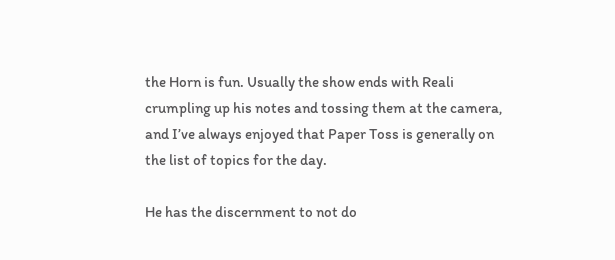the Horn is fun. Usually the show ends with Reali crumpling up his notes and tossing them at the camera, and I’ve always enjoyed that Paper Toss is generally on the list of topics for the day.

He has the discernment to not do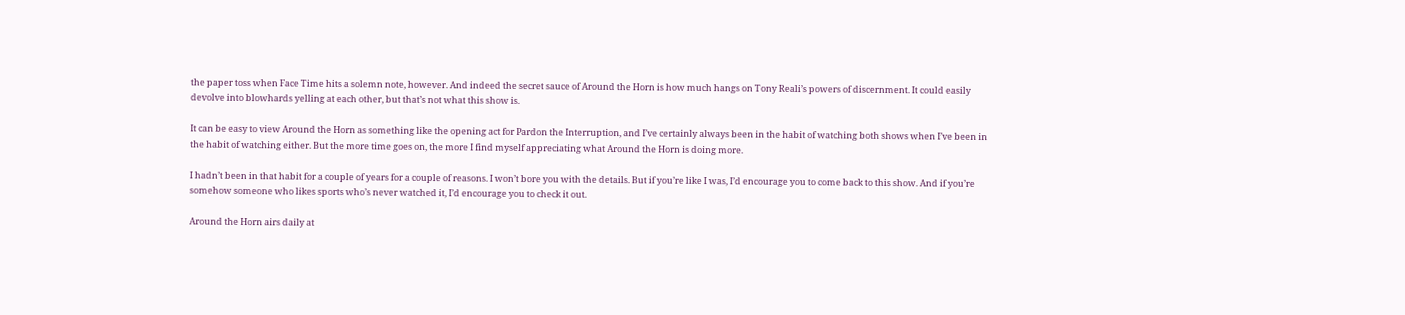the paper toss when Face Time hits a solemn note, however. And indeed the secret sauce of Around the Horn is how much hangs on Tony Reali’s powers of discernment. It could easily devolve into blowhards yelling at each other, but that’s not what this show is.

It can be easy to view Around the Horn as something like the opening act for Pardon the Interruption, and I’ve certainly always been in the habit of watching both shows when I’ve been in the habit of watching either. But the more time goes on, the more I find myself appreciating what Around the Horn is doing more.

I hadn’t been in that habit for a couple of years for a couple of reasons. I won’t bore you with the details. But if you’re like I was, I’d encourage you to come back to this show. And if you’re somehow someone who likes sports who’s never watched it, I’d encourage you to check it out.

Around the Horn airs daily at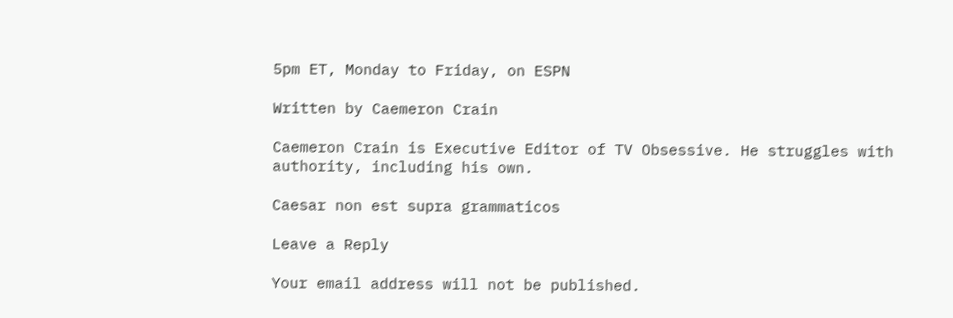5pm ET, Monday to Friday, on ESPN

Written by Caemeron Crain

Caemeron Crain is Executive Editor of TV Obsessive. He struggles with authority, including his own.

Caesar non est supra grammaticos

Leave a Reply

Your email address will not be published.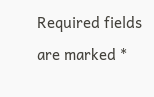Required fields are marked *